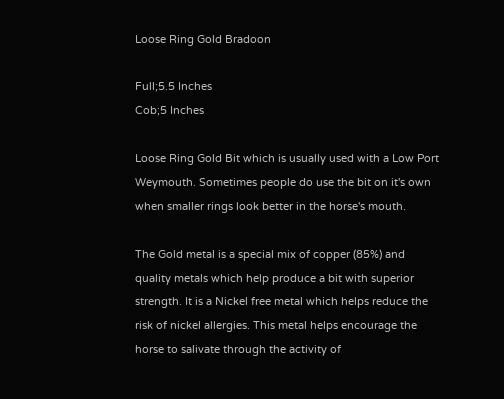Loose Ring Gold Bradoon

Full;5.5 Inches
Cob;5 Inches

Loose Ring Gold Bit which is usually used with a Low Port Weymouth. Sometimes people do use the bit on it's own when smaller rings look better in the horse's mouth.

The Gold metal is a special mix of copper (85%) and quality metals which help produce a bit with superior strength. It is a Nickel free metal which helps reduce the risk of nickel allergies. This metal helps encourage the horse to salivate through the activity of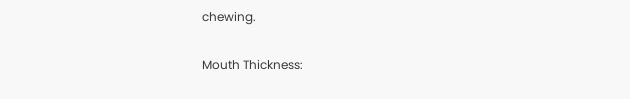chewing.

Mouth Thickness: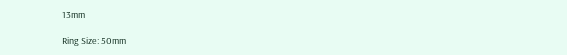13mm

Ring Size: 50mm